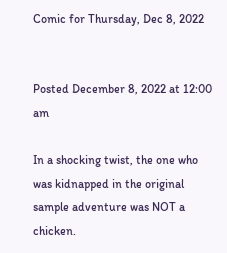Comic for Thursday, Dec 8, 2022


Posted December 8, 2022 at 12:00 am

In a shocking twist, the one who was kidnapped in the original sample adventure was NOT a chicken.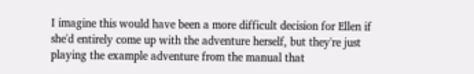I imagine this would have been a more difficult decision for Ellen if she'd entirely come up with the adventure herself, but they're just playing the example adventure from the manual that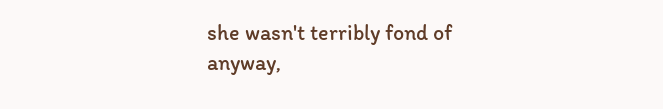she wasn't terribly fond of anyway,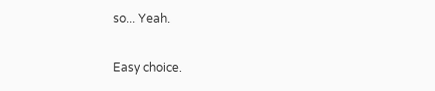so... Yeah.

Easy choice.